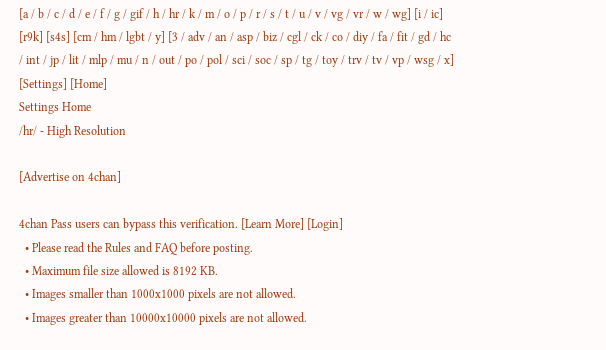[a / b / c / d / e / f / g / gif / h / hr / k / m / o / p / r / s / t / u / v / vg / vr / w / wg] [i / ic] [r9k] [s4s] [cm / hm / lgbt / y] [3 / adv / an / asp / biz / cgl / ck / co / diy / fa / fit / gd / hc / int / jp / lit / mlp / mu / n / out / po / pol / sci / soc / sp / tg / toy / trv / tv / vp / wsg / x] [Settings] [Home]
Settings Home
/hr/ - High Resolution

[Advertise on 4chan]

4chan Pass users can bypass this verification. [Learn More] [Login]
  • Please read the Rules and FAQ before posting.
  • Maximum file size allowed is 8192 KB.
  • Images smaller than 1000x1000 pixels are not allowed.
  • Images greater than 10000x10000 pixels are not allowed.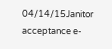04/14/15Janitor acceptance e-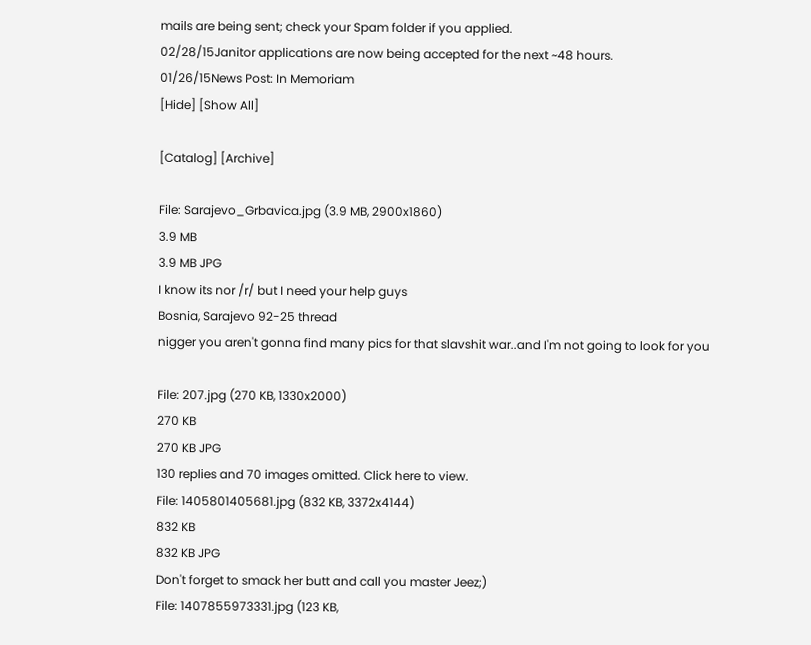mails are being sent; check your Spam folder if you applied.
02/28/15Janitor applications are now being accepted for the next ~48 hours.
01/26/15News Post: In Memoriam
[Hide] [Show All]

[Catalog] [Archive]

File: Sarajevo_Grbavica.jpg (3.9 MB, 2900x1860)
3.9 MB
3.9 MB JPG
I know its nor /r/ but I need your help guys
Bosnia, Sarajevo 92-25 thread
nigger you aren't gonna find many pics for that slavshit war..and I'm not going to look for you

File: 207.jpg (270 KB, 1330x2000)
270 KB
270 KB JPG
130 replies and 70 images omitted. Click here to view.
File: 1405801405681.jpg (832 KB, 3372x4144)
832 KB
832 KB JPG
Don't forget to smack her butt and call you master Jeez;)
File: 1407855973331.jpg (123 KB,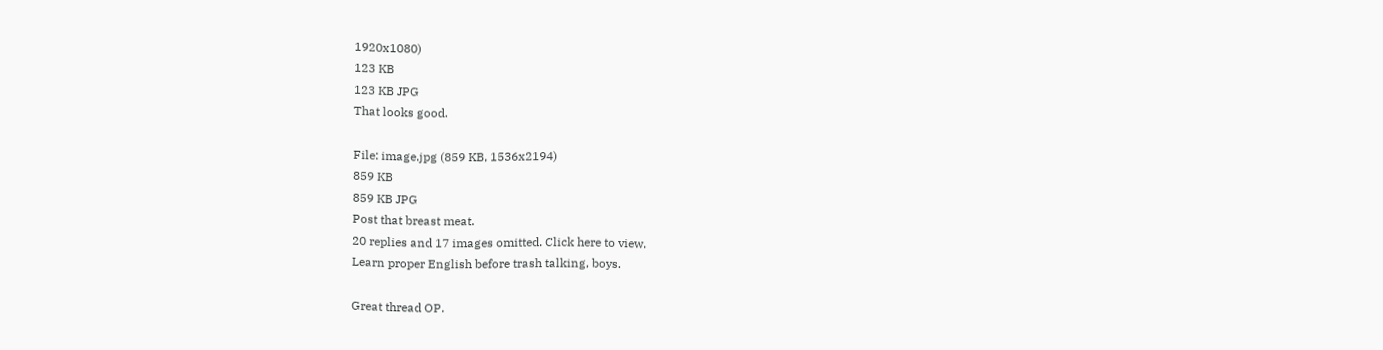1920x1080)
123 KB
123 KB JPG
That looks good.

File: image.jpg (859 KB, 1536x2194)
859 KB
859 KB JPG
Post that breast meat.
20 replies and 17 images omitted. Click here to view.
Learn proper English before trash talking, boys.

Great thread OP.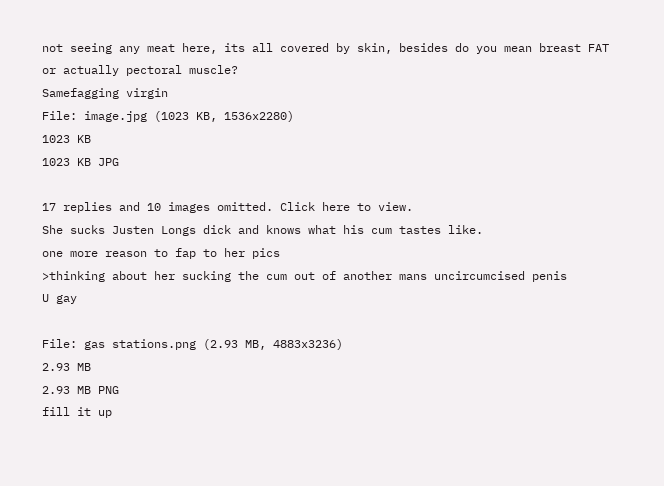not seeing any meat here, its all covered by skin, besides do you mean breast FAT or actually pectoral muscle?
Samefagging virgin
File: image.jpg (1023 KB, 1536x2280)
1023 KB
1023 KB JPG

17 replies and 10 images omitted. Click here to view.
She sucks Justen Longs dick and knows what his cum tastes like.
one more reason to fap to her pics
>thinking about her sucking the cum out of another mans uncircumcised penis
U gay

File: gas stations.png (2.93 MB, 4883x3236)
2.93 MB
2.93 MB PNG
fill it up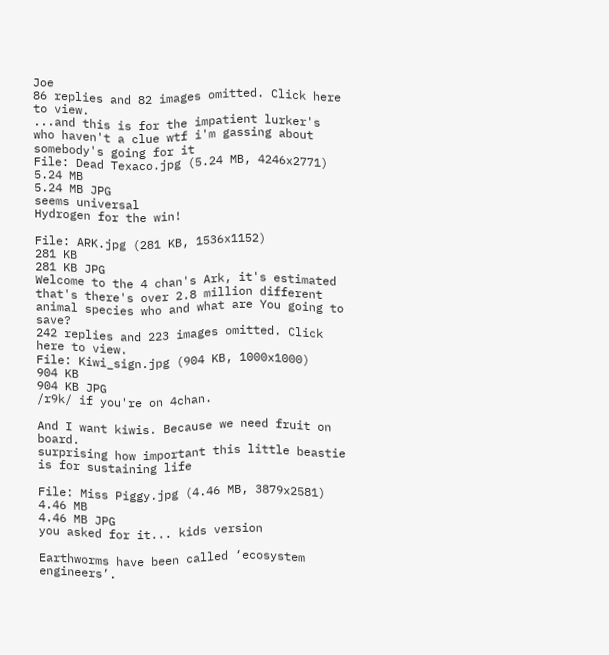Joe
86 replies and 82 images omitted. Click here to view.
...and this is for the impatient lurker's who haven't a clue wtf i'm gassing about
somebody's going for it
File: Dead Texaco.jpg (5.24 MB, 4246x2771)
5.24 MB
5.24 MB JPG
seems universal
Hydrogen for the win!

File: ARK.jpg (281 KB, 1536x1152)
281 KB
281 KB JPG
Welcome to the 4 chan's Ark, it's estimated that's there's over 2.8 million different animal species who and what are You going to save?
242 replies and 223 images omitted. Click here to view.
File: Kiwi_sign.jpg (904 KB, 1000x1000)
904 KB
904 KB JPG
/r9k/ if you're on 4chan.

And I want kiwis. Because we need fruit on board.
surprising how important this little beastie is for sustaining life

File: Miss Piggy.jpg (4.46 MB, 3879x2581)
4.46 MB
4.46 MB JPG
you asked for it... kids version

Earthworms have been called ‘ecosystem engineers’.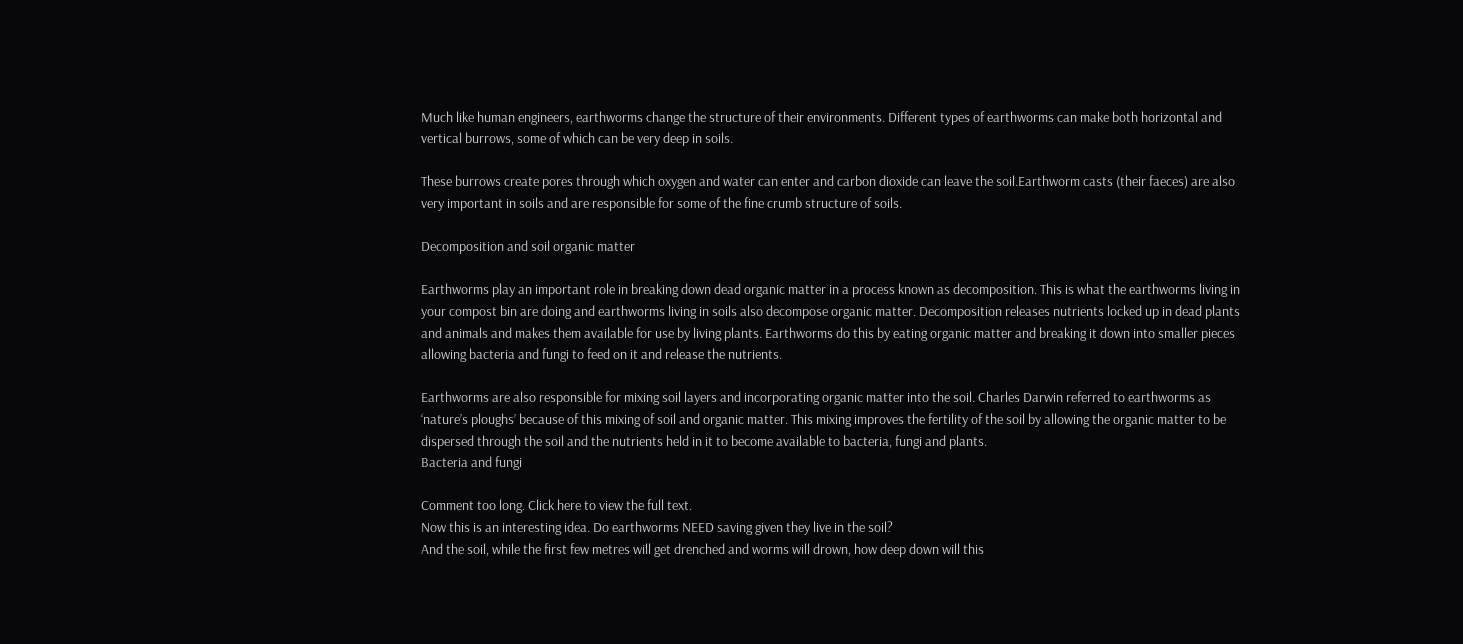Much like human engineers, earthworms change the structure of their environments. Different types of earthworms can make both horizontal and vertical burrows, some of which can be very deep in soils.

These burrows create pores through which oxygen and water can enter and carbon dioxide can leave the soil.Earthworm casts (their faeces) are also very important in soils and are responsible for some of the fine crumb structure of soils.

Decomposition and soil organic matter

Earthworms play an important role in breaking down dead organic matter in a process known as decomposition. This is what the earthworms living in your compost bin are doing and earthworms living in soils also decompose organic matter. Decomposition releases nutrients locked up in dead plants and animals and makes them available for use by living plants. Earthworms do this by eating organic matter and breaking it down into smaller pieces allowing bacteria and fungi to feed on it and release the nutrients.

Earthworms are also responsible for mixing soil layers and incorporating organic matter into the soil. Charles Darwin referred to earthworms as ‘nature’s ploughs’ because of this mixing of soil and organic matter. This mixing improves the fertility of the soil by allowing the organic matter to be dispersed through the soil and the nutrients held in it to become available to bacteria, fungi and plants.
Bacteria and fungi

Comment too long. Click here to view the full text.
Now this is an interesting idea. Do earthworms NEED saving given they live in the soil?
And the soil, while the first few metres will get drenched and worms will drown, how deep down will this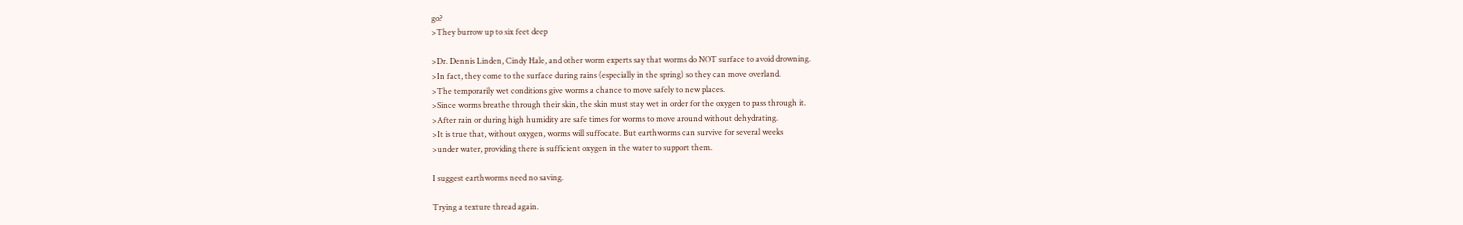go?
>They burrow up to six feet deep

>Dr. Dennis Linden, Cindy Hale, and other worm experts say that worms do NOT surface to avoid drowning.
>In fact, they come to the surface during rains (especially in the spring) so they can move overland.
>The temporarily wet conditions give worms a chance to move safely to new places.
>Since worms breathe through their skin, the skin must stay wet in order for the oxygen to pass through it.
>After rain or during high humidity are safe times for worms to move around without dehydrating.
>It is true that, without oxygen, worms will suffocate. But earthworms can survive for several weeks
>under water, providing there is sufficient oxygen in the water to support them.

I suggest earthworms need no saving.

Trying a texture thread again.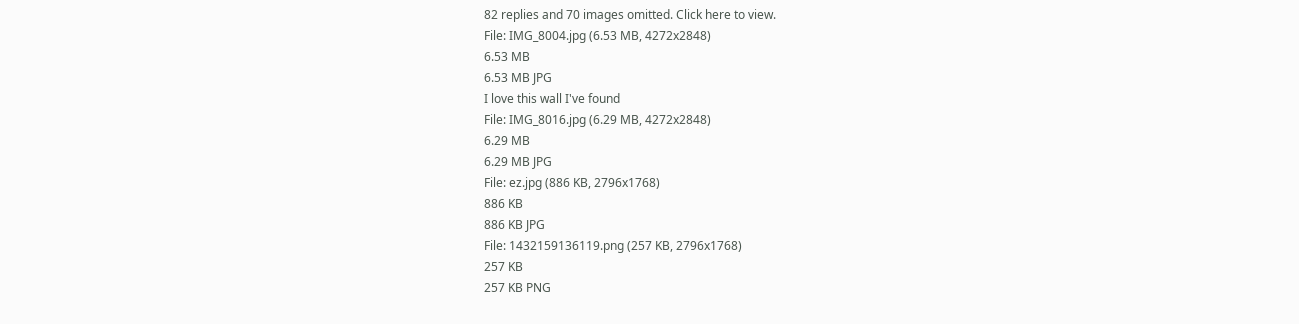82 replies and 70 images omitted. Click here to view.
File: IMG_8004.jpg (6.53 MB, 4272x2848)
6.53 MB
6.53 MB JPG
I love this wall I've found
File: IMG_8016.jpg (6.29 MB, 4272x2848)
6.29 MB
6.29 MB JPG
File: ez.jpg (886 KB, 2796x1768)
886 KB
886 KB JPG
File: 1432159136119.png (257 KB, 2796x1768)
257 KB
257 KB PNG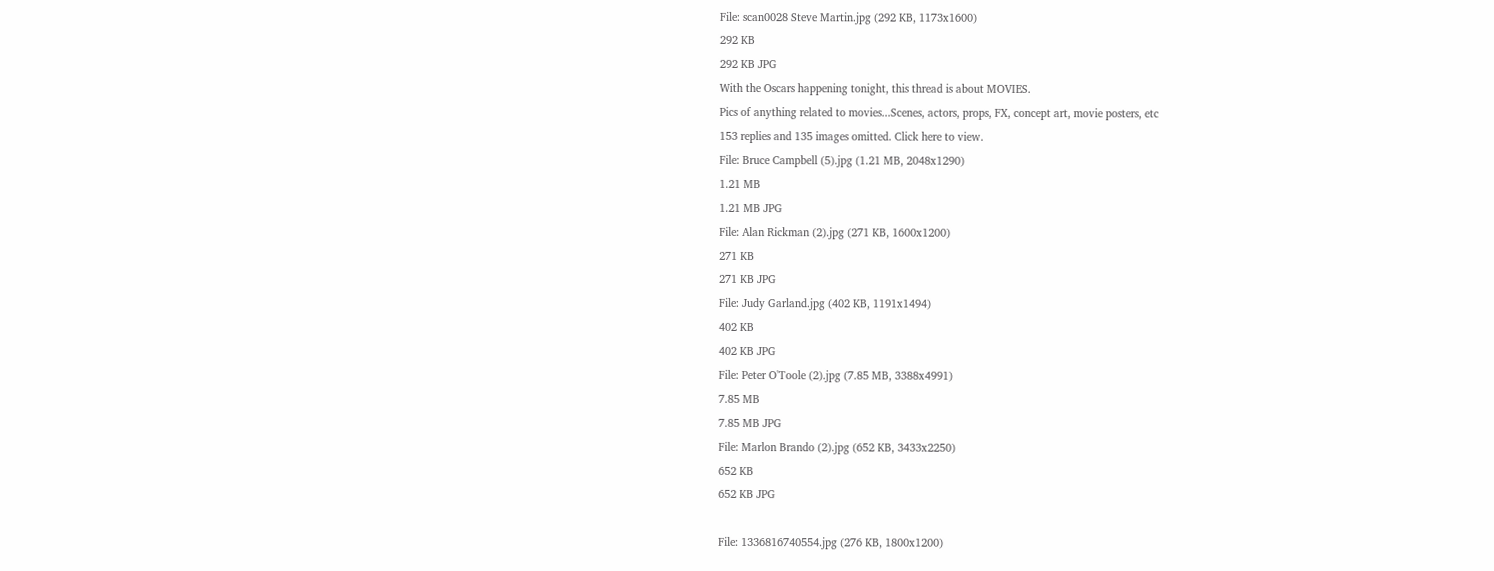File: scan0028 Steve Martin.jpg (292 KB, 1173x1600)
292 KB
292 KB JPG
With the Oscars happening tonight, this thread is about MOVIES.
Pics of anything related to movies...Scenes, actors, props, FX, concept art, movie posters, etc
153 replies and 135 images omitted. Click here to view.
File: Bruce Campbell (5).jpg (1.21 MB, 2048x1290)
1.21 MB
1.21 MB JPG
File: Alan Rickman (2).jpg (271 KB, 1600x1200)
271 KB
271 KB JPG
File: Judy Garland.jpg (402 KB, 1191x1494)
402 KB
402 KB JPG
File: Peter O'Toole (2).jpg (7.85 MB, 3388x4991)
7.85 MB
7.85 MB JPG
File: Marlon Brando (2).jpg (652 KB, 3433x2250)
652 KB
652 KB JPG

File: 1336816740554.jpg (276 KB, 1800x1200)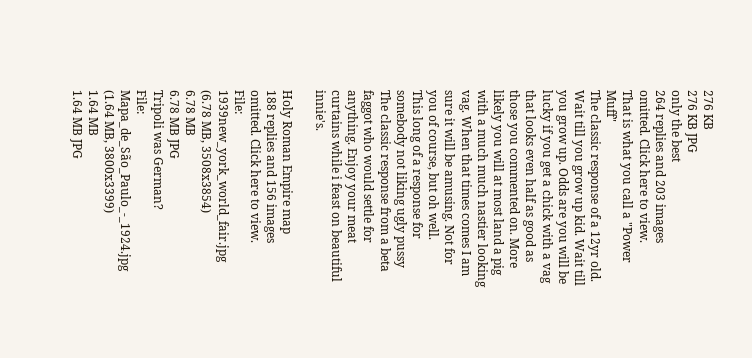276 KB
276 KB JPG
only the best
264 replies and 203 images omitted. Click here to view.
That is what you call a "Power Muff"
The classic response of a 12yr old. Wait till you grow up kid. Wait till you grow up. Odds are you will be lucky if you get a chick with a vag that looks even half as good as those you commented on. More likely you will at most land a pig with a much much nastier looking vag. When that times comes I am sure it will be amusing. Not for you of course, but oh well.
This long of a response for somebody not liking ugly pussy
The classic response from a beta faggot who would settle for anything. Enjoy your meat curtains while i feast on beautiful innie's.

Holy Roman Empire map
188 replies and 156 images omitted. Click here to view.
File: 1939new_york_world_fair.jpg (6.78 MB, 3508x3854)
6.78 MB
6.78 MB JPG
Tripoli was German?
File: Mapa_de_São_Paulo_-_1924.jpg (1.64 MB, 3800x3399)
1.64 MB
1.64 MB JPG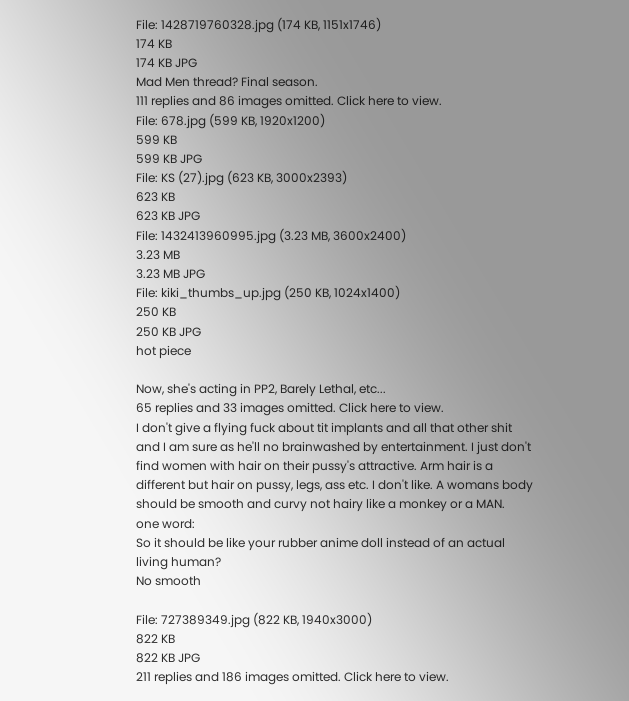File: 1428719760328.jpg (174 KB, 1151x1746)
174 KB
174 KB JPG
Mad Men thread? Final season.
111 replies and 86 images omitted. Click here to view.
File: 678.jpg (599 KB, 1920x1200)
599 KB
599 KB JPG
File: KS (27).jpg (623 KB, 3000x2393)
623 KB
623 KB JPG
File: 1432413960995.jpg (3.23 MB, 3600x2400)
3.23 MB
3.23 MB JPG
File: kiki_thumbs_up.jpg (250 KB, 1024x1400)
250 KB
250 KB JPG
hot piece

Now, she's acting in PP2, Barely Lethal, etc...
65 replies and 33 images omitted. Click here to view.
I don't give a flying fuck about tit implants and all that other shit and I am sure as he'll no brainwashed by entertainment. I just don't find women with hair on their pussy's attractive. Arm hair is a different but hair on pussy, legs, ass etc. I don't like. A womans body should be smooth and curvy not hairy like a monkey or a MAN.
one word:
So it should be like your rubber anime doll instead of an actual living human?
No smooth

File: 727389349.jpg (822 KB, 1940x3000)
822 KB
822 KB JPG
211 replies and 186 images omitted. Click here to view.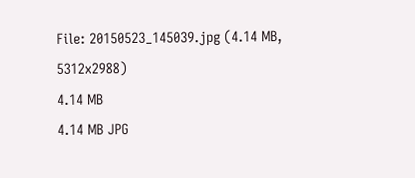File: 20150523_145039.jpg (4.14 MB, 5312x2988)
4.14 MB
4.14 MB JPG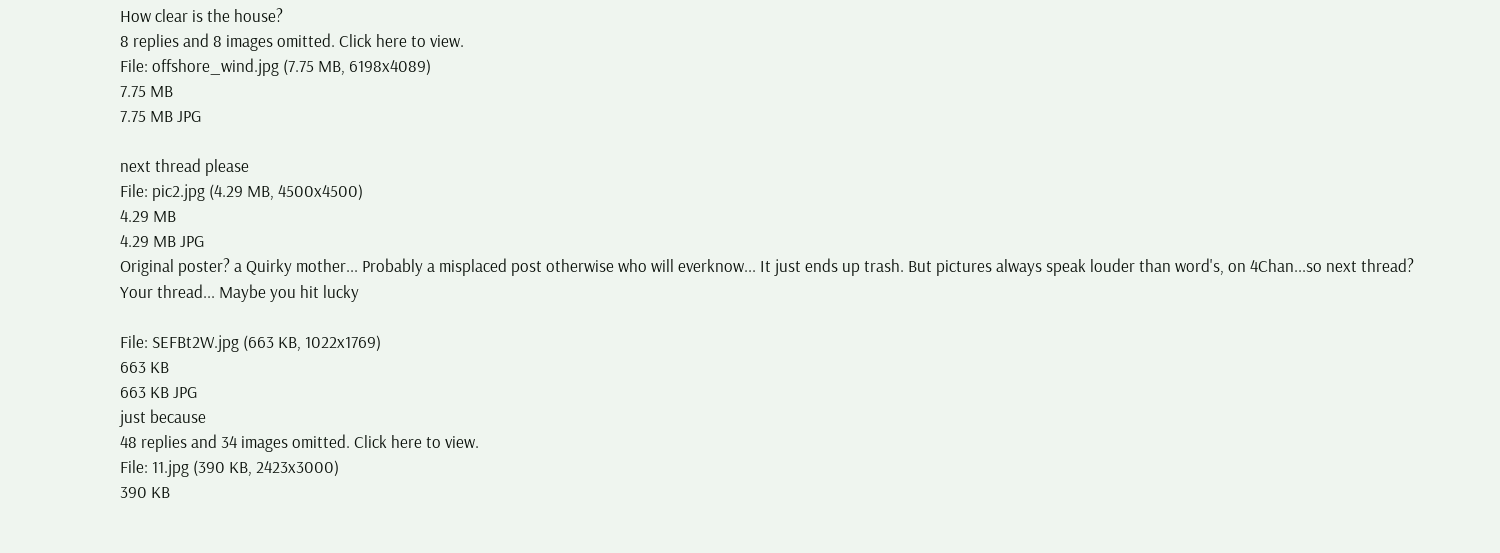How clear is the house?
8 replies and 8 images omitted. Click here to view.
File: offshore_wind.jpg (7.75 MB, 6198x4089)
7.75 MB
7.75 MB JPG

next thread please
File: pic2.jpg (4.29 MB, 4500x4500)
4.29 MB
4.29 MB JPG
Original poster? a Quirky mother... Probably a misplaced post otherwise who will everknow... It just ends up trash. But pictures always speak louder than word's, on 4Chan...so next thread? Your thread... Maybe you hit lucky

File: SEFBt2W.jpg (663 KB, 1022x1769)
663 KB
663 KB JPG
just because
48 replies and 34 images omitted. Click here to view.
File: 11.jpg (390 KB, 2423x3000)
390 KB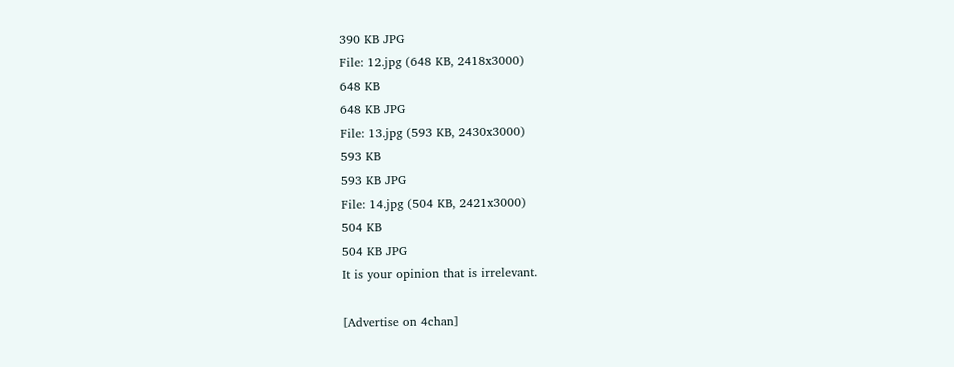390 KB JPG
File: 12.jpg (648 KB, 2418x3000)
648 KB
648 KB JPG
File: 13.jpg (593 KB, 2430x3000)
593 KB
593 KB JPG
File: 14.jpg (504 KB, 2421x3000)
504 KB
504 KB JPG
It is your opinion that is irrelevant.

[Advertise on 4chan]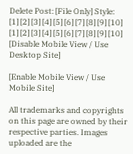Delete Post: [File Only] Style:
[1] [2] [3] [4] [5] [6] [7] [8] [9] [10]
[1] [2] [3] [4] [5] [6] [7] [8] [9] [10]
[Disable Mobile View / Use Desktop Site]

[Enable Mobile View / Use Mobile Site]

All trademarks and copyrights on this page are owned by their respective parties. Images uploaded are the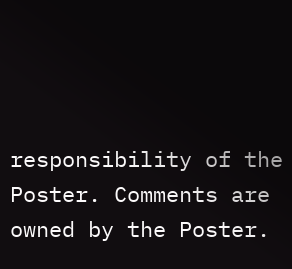responsibility of the Poster. Comments are owned by the Poster.